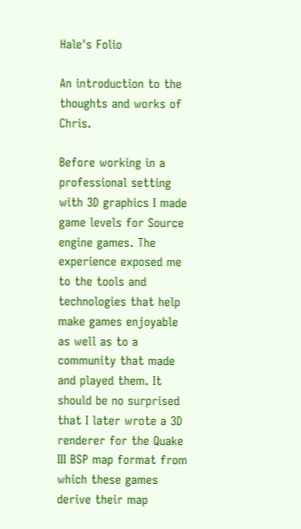Hale's Folio

An introduction to the thoughts and works of Chris.

Before working in a professional setting with 3D graphics I made game levels for Source engine games. The experience exposed me to the tools and technologies that help make games enjoyable as well as to a community that made and played them. It should be no surprised that I later wrote a 3D renderer for the Quake III BSP map format from which these games derive their map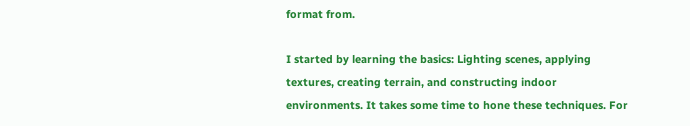format from.

I started by learning the basics: Lighting scenes, applying textures, creating terrain, and constructing indoor environments. It takes some time to hone these techniques. For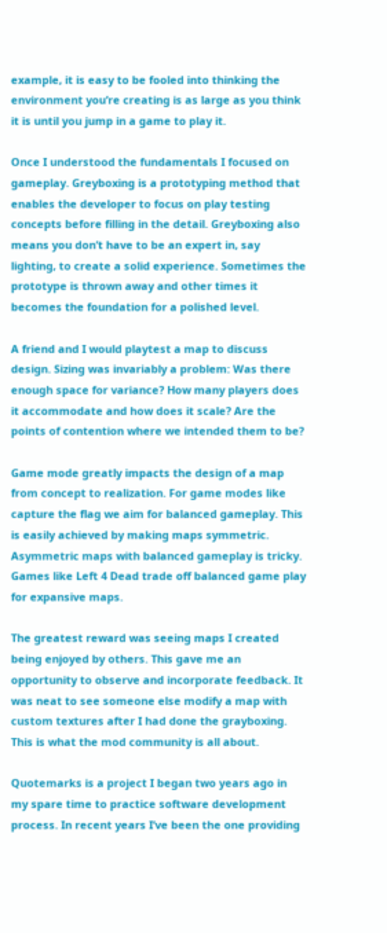example, it is easy to be fooled into thinking the environment you’re creating is as large as you think it is until you jump in a game to play it.

Once I understood the fundamentals I focused on gameplay. Greyboxing is a prototyping method that enables the developer to focus on play testing concepts before filling in the detail. Greyboxing also means you don’t have to be an expert in, say lighting, to create a solid experience. Sometimes the prototype is thrown away and other times it becomes the foundation for a polished level.

A friend and I would playtest a map to discuss design. Sizing was invariably a problem: Was there enough space for variance? How many players does it accommodate and how does it scale? Are the points of contention where we intended them to be?

Game mode greatly impacts the design of a map from concept to realization. For game modes like capture the flag we aim for balanced gameplay. This is easily achieved by making maps symmetric. Asymmetric maps with balanced gameplay is tricky. Games like Left 4 Dead trade off balanced game play for expansive maps.

The greatest reward was seeing maps I created being enjoyed by others. This gave me an opportunity to observe and incorporate feedback. It was neat to see someone else modify a map with custom textures after I had done the grayboxing. This is what the mod community is all about.

Quotemarks is a project I began two years ago in my spare time to practice software development process. In recent years I’ve been the one providing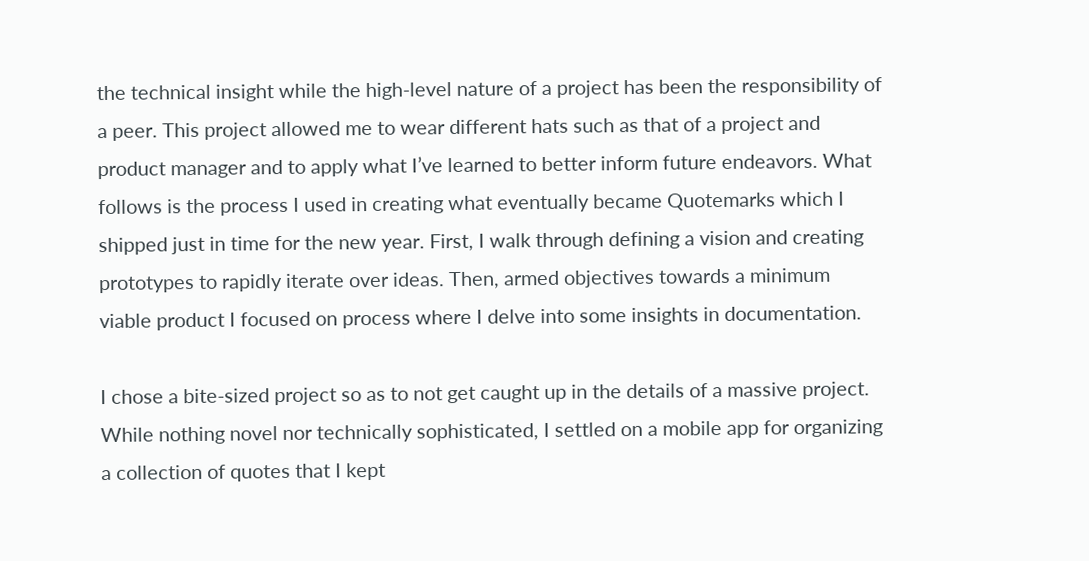the technical insight while the high-level nature of a project has been the responsibility of a peer. This project allowed me to wear different hats such as that of a project and product manager and to apply what I’ve learned to better inform future endeavors. What follows is the process I used in creating what eventually became Quotemarks which I shipped just in time for the new year. First, I walk through defining a vision and creating prototypes to rapidly iterate over ideas. Then, armed objectives towards a minimum viable product I focused on process where I delve into some insights in documentation.

I chose a bite-sized project so as to not get caught up in the details of a massive project. While nothing novel nor technically sophisticated, I settled on a mobile app for organizing a collection of quotes that I kept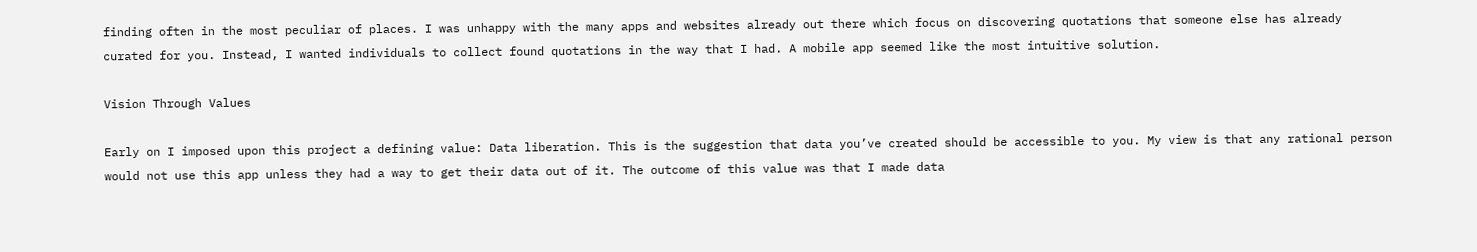finding often in the most peculiar of places. I was unhappy with the many apps and websites already out there which focus on discovering quotations that someone else has already curated for you. Instead, I wanted individuals to collect found quotations in the way that I had. A mobile app seemed like the most intuitive solution.

Vision Through Values

Early on I imposed upon this project a defining value: Data liberation. This is the suggestion that data you’ve created should be accessible to you. My view is that any rational person would not use this app unless they had a way to get their data out of it. The outcome of this value was that I made data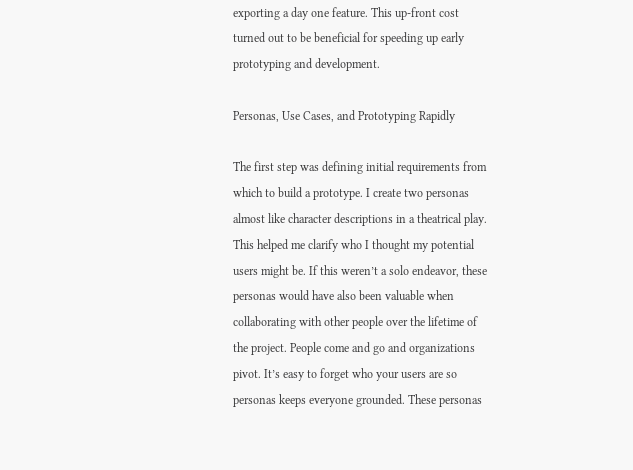exporting a day one feature. This up-front cost turned out to be beneficial for speeding up early prototyping and development.

Personas, Use Cases, and Prototyping Rapidly

The first step was defining initial requirements from which to build a prototype. I create two personas almost like character descriptions in a theatrical play. This helped me clarify who I thought my potential users might be. If this weren’t a solo endeavor, these personas would have also been valuable when collaborating with other people over the lifetime of the project. People come and go and organizations pivot. It’s easy to forget who your users are so personas keeps everyone grounded. These personas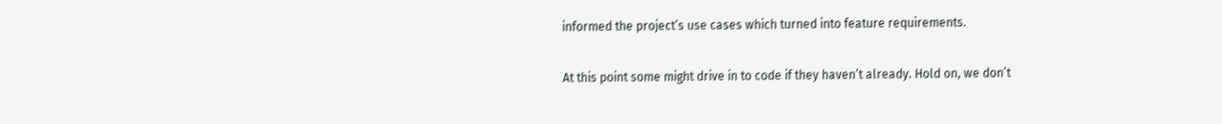informed the project’s use cases which turned into feature requirements.

At this point some might drive in to code if they haven’t already. Hold on, we don’t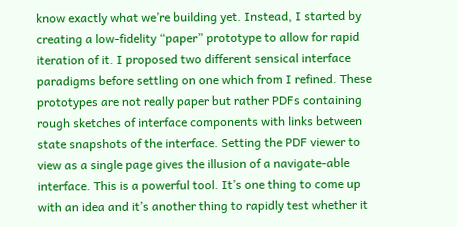know exactly what we’re building yet. Instead, I started by creating a low-fidelity “paper” prototype to allow for rapid iteration of it. I proposed two different sensical interface paradigms before settling on one which from I refined. These prototypes are not really paper but rather PDFs containing rough sketches of interface components with links between state snapshots of the interface. Setting the PDF viewer to view as a single page gives the illusion of a navigate-able interface. This is a powerful tool. It’s one thing to come up with an idea and it’s another thing to rapidly test whether it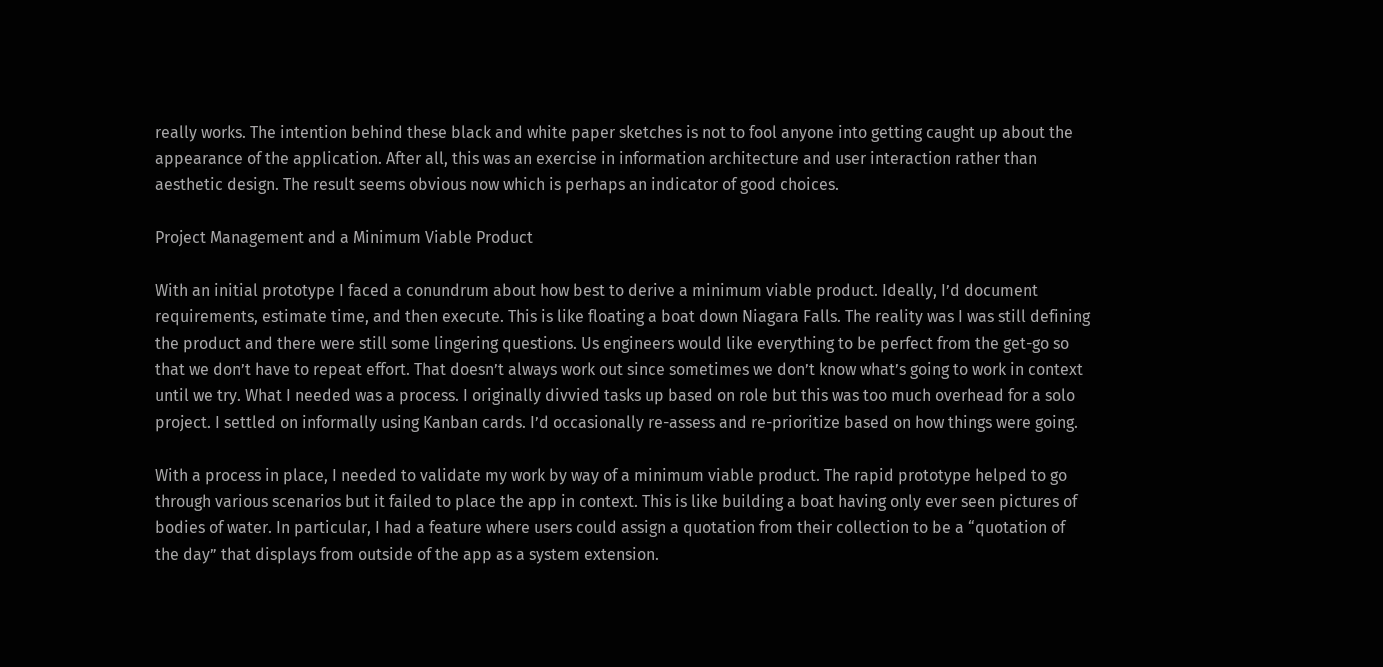really works. The intention behind these black and white paper sketches is not to fool anyone into getting caught up about the appearance of the application. After all, this was an exercise in information architecture and user interaction rather than aesthetic design. The result seems obvious now which is perhaps an indicator of good choices.

Project Management and a Minimum Viable Product

With an initial prototype I faced a conundrum about how best to derive a minimum viable product. Ideally, I’d document requirements, estimate time, and then execute. This is like floating a boat down Niagara Falls. The reality was I was still defining the product and there were still some lingering questions. Us engineers would like everything to be perfect from the get-go so that we don’t have to repeat effort. That doesn’t always work out since sometimes we don’t know what’s going to work in context until we try. What I needed was a process. I originally divvied tasks up based on role but this was too much overhead for a solo project. I settled on informally using Kanban cards. I’d occasionally re-assess and re-prioritize based on how things were going.

With a process in place, I needed to validate my work by way of a minimum viable product. The rapid prototype helped to go through various scenarios but it failed to place the app in context. This is like building a boat having only ever seen pictures of bodies of water. In particular, I had a feature where users could assign a quotation from their collection to be a “quotation of the day” that displays from outside of the app as a system extension.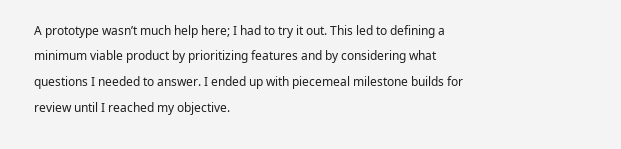A prototype wasn’t much help here; I had to try it out. This led to defining a minimum viable product by prioritizing features and by considering what questions I needed to answer. I ended up with piecemeal milestone builds for review until I reached my objective.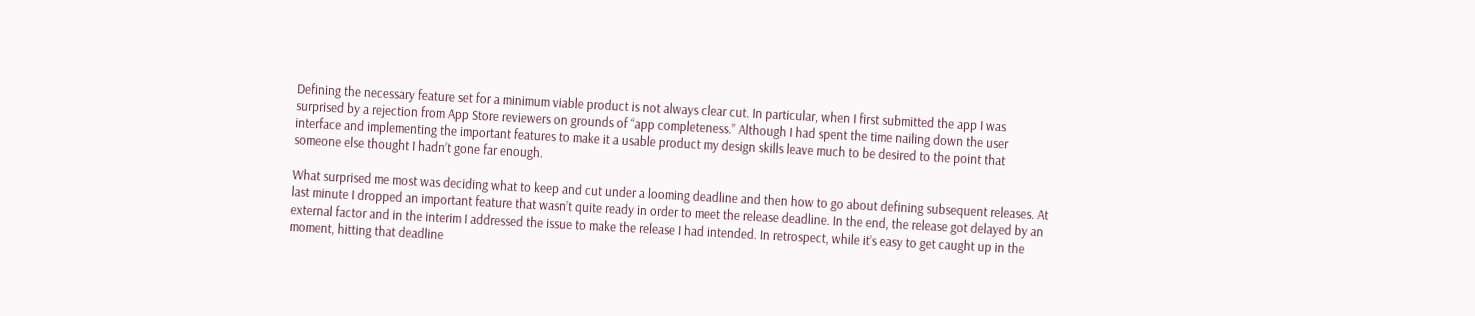Defining the necessary feature set for a minimum viable product is not always clear cut. In particular, when I first submitted the app I was surprised by a rejection from App Store reviewers on grounds of “app completeness.” Although I had spent the time nailing down the user interface and implementing the important features to make it a usable product my design skills leave much to be desired to the point that someone else thought I hadn’t gone far enough.

What surprised me most was deciding what to keep and cut under a looming deadline and then how to go about defining subsequent releases. At last minute I dropped an important feature that wasn’t quite ready in order to meet the release deadline. In the end, the release got delayed by an external factor and in the interim I addressed the issue to make the release I had intended. In retrospect, while it’s easy to get caught up in the moment, hitting that deadline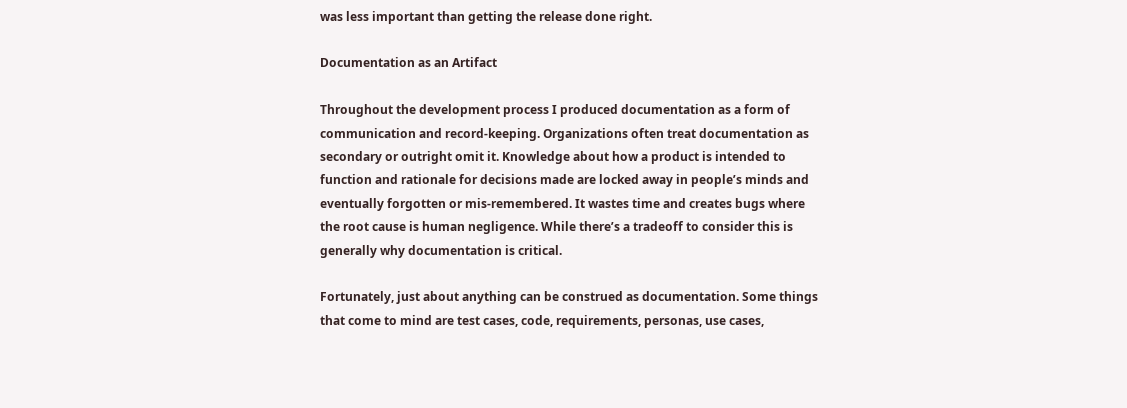was less important than getting the release done right.

Documentation as an Artifact

Throughout the development process I produced documentation as a form of communication and record-keeping. Organizations often treat documentation as secondary or outright omit it. Knowledge about how a product is intended to function and rationale for decisions made are locked away in people’s minds and eventually forgotten or mis-remembered. It wastes time and creates bugs where the root cause is human negligence. While there’s a tradeoff to consider this is generally why documentation is critical.

Fortunately, just about anything can be construed as documentation. Some things that come to mind are test cases, code, requirements, personas, use cases,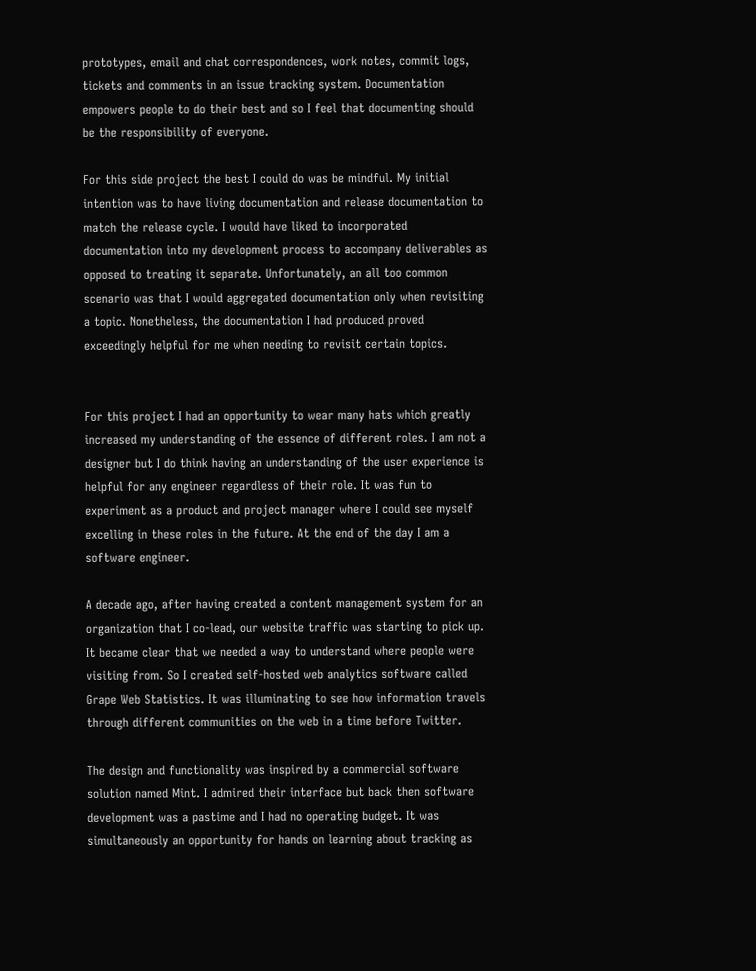prototypes, email and chat correspondences, work notes, commit logs, tickets and comments in an issue tracking system. Documentation empowers people to do their best and so I feel that documenting should be the responsibility of everyone.

For this side project the best I could do was be mindful. My initial intention was to have living documentation and release documentation to match the release cycle. I would have liked to incorporated documentation into my development process to accompany deliverables as opposed to treating it separate. Unfortunately, an all too common scenario was that I would aggregated documentation only when revisiting a topic. Nonetheless, the documentation I had produced proved exceedingly helpful for me when needing to revisit certain topics.


For this project I had an opportunity to wear many hats which greatly increased my understanding of the essence of different roles. I am not a designer but I do think having an understanding of the user experience is helpful for any engineer regardless of their role. It was fun to experiment as a product and project manager where I could see myself excelling in these roles in the future. At the end of the day I am a software engineer.

A decade ago, after having created a content management system for an organization that I co-lead, our website traffic was starting to pick up. It became clear that we needed a way to understand where people were visiting from. So I created self-hosted web analytics software called Grape Web Statistics. It was illuminating to see how information travels through different communities on the web in a time before Twitter.

The design and functionality was inspired by a commercial software solution named Mint. I admired their interface but back then software development was a pastime and I had no operating budget. It was simultaneously an opportunity for hands on learning about tracking as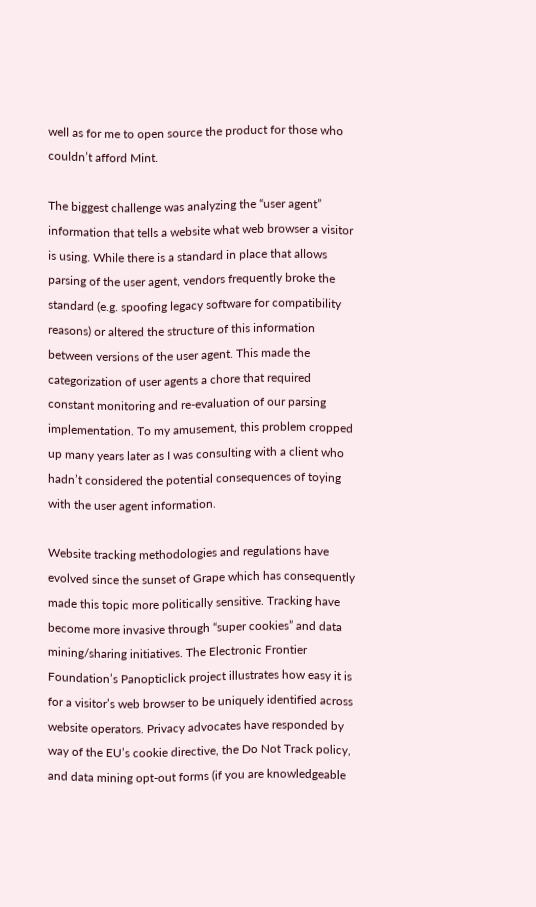well as for me to open source the product for those who couldn’t afford Mint.

The biggest challenge was analyzing the “user agent” information that tells a website what web browser a visitor is using. While there is a standard in place that allows parsing of the user agent, vendors frequently broke the standard (e.g. spoofing legacy software for compatibility reasons) or altered the structure of this information between versions of the user agent. This made the categorization of user agents a chore that required constant monitoring and re-evaluation of our parsing implementation. To my amusement, this problem cropped up many years later as I was consulting with a client who hadn’t considered the potential consequences of toying with the user agent information.

Website tracking methodologies and regulations have evolved since the sunset of Grape which has consequently made this topic more politically sensitive. Tracking have become more invasive through “super cookies” and data mining/sharing initiatives. The Electronic Frontier Foundation’s Panopticlick project illustrates how easy it is for a visitor’s web browser to be uniquely identified across website operators. Privacy advocates have responded by way of the EU’s cookie directive, the Do Not Track policy, and data mining opt-out forms (if you are knowledgeable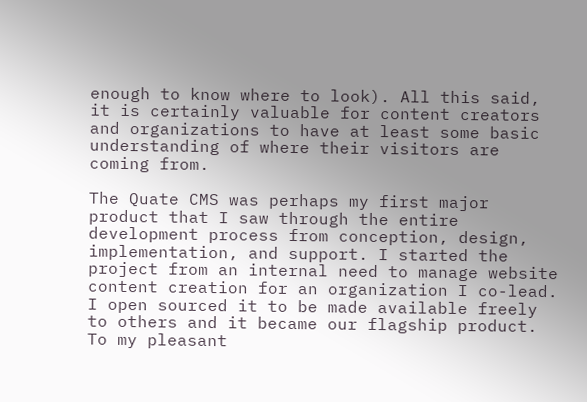enough to know where to look). All this said, it is certainly valuable for content creators and organizations to have at least some basic understanding of where their visitors are coming from.

The Quate CMS was perhaps my first major product that I saw through the entire development process from conception, design, implementation, and support. I started the project from an internal need to manage website content creation for an organization I co-lead. I open sourced it to be made available freely to others and it became our flagship product. To my pleasant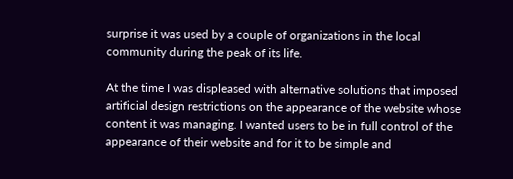surprise it was used by a couple of organizations in the local community during the peak of its life.

At the time I was displeased with alternative solutions that imposed artificial design restrictions on the appearance of the website whose content it was managing. I wanted users to be in full control of the appearance of their website and for it to be simple and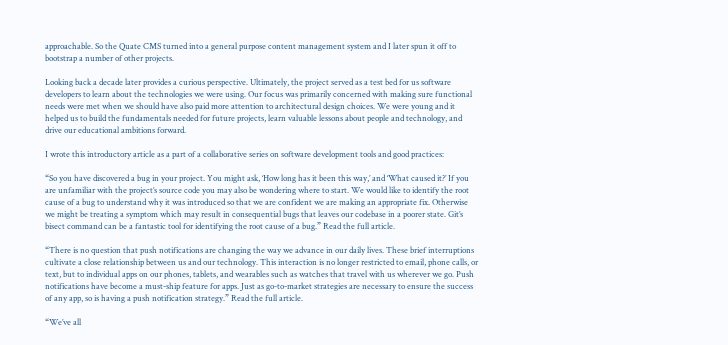approachable. So the Quate CMS turned into a general purpose content management system and I later spun it off to bootstrap a number of other projects.

Looking back a decade later provides a curious perspective. Ultimately, the project served as a test bed for us software developers to learn about the technologies we were using. Our focus was primarily concerned with making sure functional needs were met when we should have also paid more attention to architectural design choices. We were young and it helped us to build the fundamentals needed for future projects, learn valuable lessons about people and technology, and drive our educational ambitions forward.

I wrote this introductory article as a part of a collaborative series on software development tools and good practices:

“So you have discovered a bug in your project. You might ask, ‘How long has it been this way,’ and ‘What caused it?’ If you are unfamiliar with the project’s source code you may also be wondering where to start. We would like to identify the root cause of a bug to understand why it was introduced so that we are confident we are making an appropriate fix. Otherwise we might be treating a symptom which may result in consequential bugs that leaves our codebase in a poorer state. Git’s bisect command can be a fantastic tool for identifying the root cause of a bug.” Read the full article.

“There is no question that push notifications are changing the way we advance in our daily lives. These brief interruptions cultivate a close relationship between us and our technology. This interaction is no longer restricted to email, phone calls, or text, but to individual apps on our phones, tablets, and wearables such as watches that travel with us wherever we go. Push notifications have become a must-ship feature for apps. Just as go-to-market strategies are necessary to ensure the success of any app, so is having a push notification strategy.” Read the full article.

“We’ve all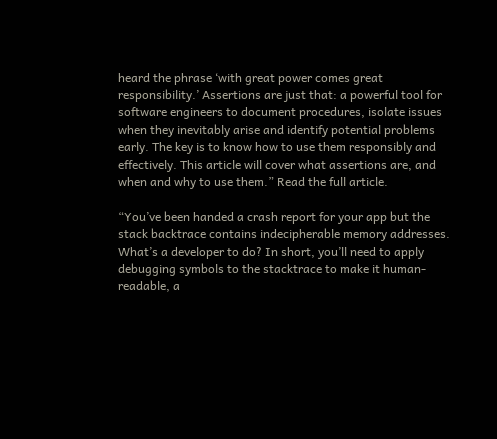heard the phrase ‘with great power comes great responsibility.’ Assertions are just that: a powerful tool for software engineers to document procedures, isolate issues when they inevitably arise and identify potential problems early. The key is to know how to use them responsibly and effectively. This article will cover what assertions are, and when and why to use them.” Read the full article.

“You’ve been handed a crash report for your app but the stack backtrace contains indecipherable memory addresses. What’s a developer to do? In short, you’ll need to apply debugging symbols to the stacktrace to make it human-readable, a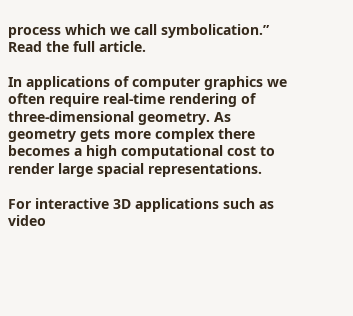process which we call symbolication.” Read the full article.

In applications of computer graphics we often require real-time rendering of three-dimensional geometry. As geometry gets more complex there becomes a high computational cost to render large spacial representations.

For interactive 3D applications such as video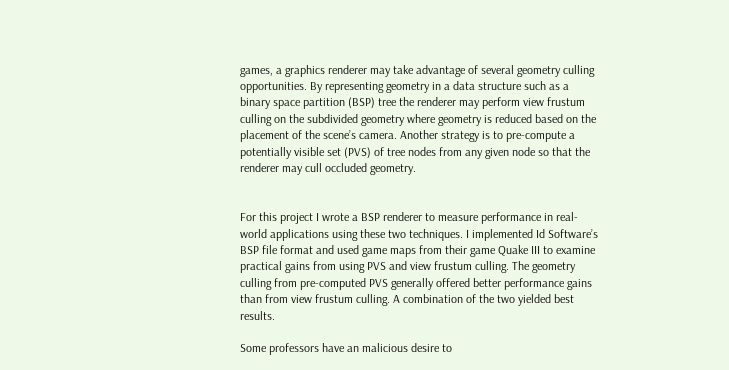games, a graphics renderer may take advantage of several geometry culling opportunities. By representing geometry in a data structure such as a binary space partition (BSP) tree the renderer may perform view frustum culling on the subdivided geometry where geometry is reduced based on the placement of the scene’s camera. Another strategy is to pre-compute a potentially visible set (PVS) of tree nodes from any given node so that the renderer may cull occluded geometry.


For this project I wrote a BSP renderer to measure performance in real-world applications using these two techniques. I implemented Id Software’s BSP file format and used game maps from their game Quake III to examine practical gains from using PVS and view frustum culling. The geometry culling from pre-computed PVS generally offered better performance gains than from view frustum culling. A combination of the two yielded best results.

Some professors have an malicious desire to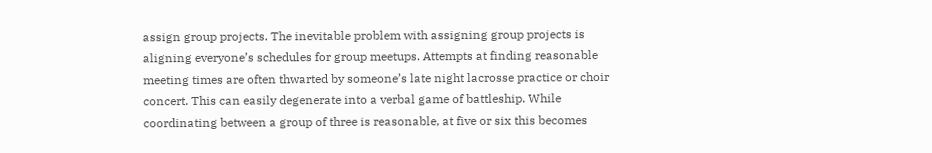assign group projects. The inevitable problem with assigning group projects is aligning everyone’s schedules for group meetups. Attempts at finding reasonable meeting times are often thwarted by someone’s late night lacrosse practice or choir concert. This can easily degenerate into a verbal game of battleship. While coordinating between a group of three is reasonable, at five or six this becomes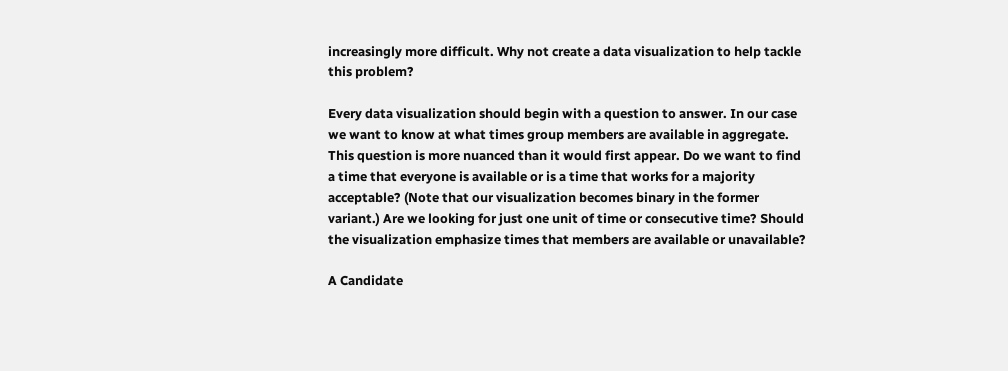increasingly more difficult. Why not create a data visualization to help tackle this problem?

Every data visualization should begin with a question to answer. In our case we want to know at what times group members are available in aggregate. This question is more nuanced than it would first appear. Do we want to find a time that everyone is available or is a time that works for a majority acceptable? (Note that our visualization becomes binary in the former variant.) Are we looking for just one unit of time or consecutive time? Should the visualization emphasize times that members are available or unavailable?

A Candidate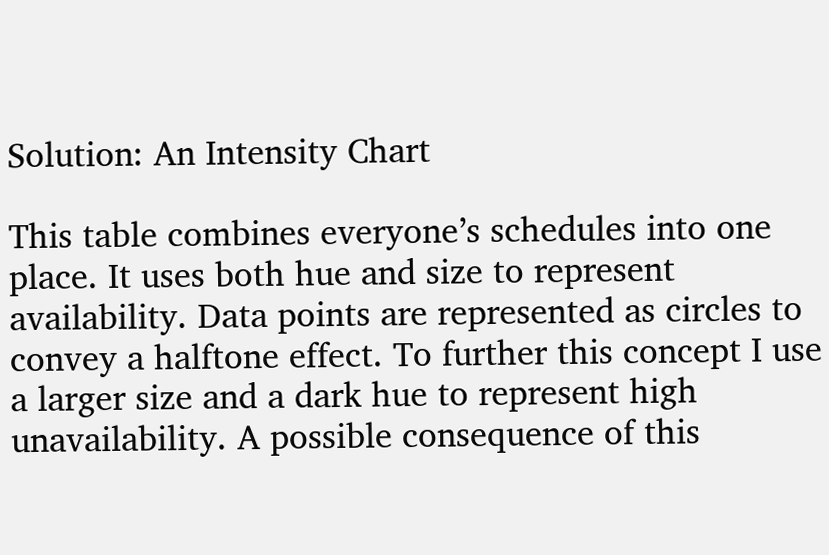Solution: An Intensity Chart

This table combines everyone’s schedules into one place. It uses both hue and size to represent availability. Data points are represented as circles to convey a halftone effect. To further this concept I use a larger size and a dark hue to represent high unavailability. A possible consequence of this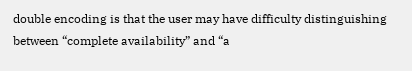double encoding is that the user may have difficulty distinguishing between “complete availability” and “a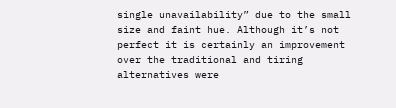single unavailability” due to the small size and faint hue. Although it’s not perfect it is certainly an improvement over the traditional and tiring alternatives were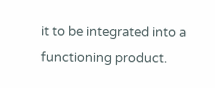it to be integrated into a functioning product.